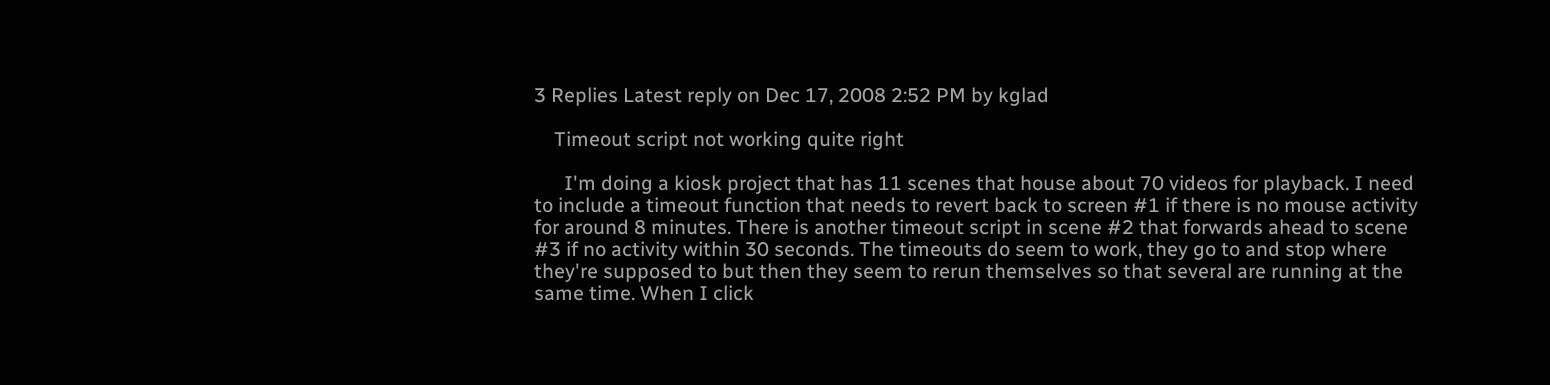3 Replies Latest reply on Dec 17, 2008 2:52 PM by kglad

    Timeout script not working quite right

      I'm doing a kiosk project that has 11 scenes that house about 70 videos for playback. I need to include a timeout function that needs to revert back to screen #1 if there is no mouse activity for around 8 minutes. There is another timeout script in scene #2 that forwards ahead to scene #3 if no activity within 30 seconds. The timeouts do seem to work, they go to and stop where they're supposed to but then they seem to rerun themselves so that several are running at the same time. When I click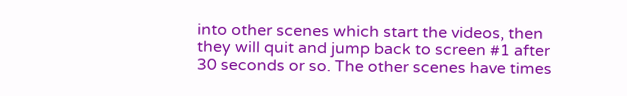into other scenes which start the videos, then they will quit and jump back to screen #1 after 30 seconds or so. The other scenes have times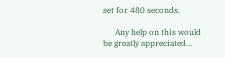set for 480 seconds.

      Any help on this would be greatly appreciated...